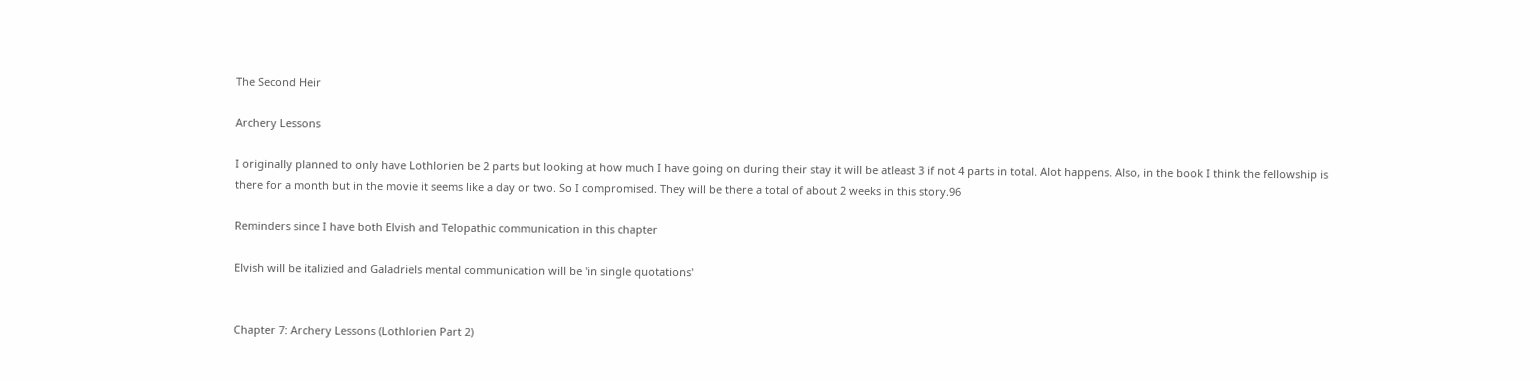The Second Heir

Archery Lessons

I originally planned to only have Lothlorien be 2 parts but looking at how much I have going on during their stay it will be atleast 3 if not 4 parts in total. Alot happens. Also, in the book I think the fellowship is there for a month but in the movie it seems like a day or two. So I compromised. They will be there a total of about 2 weeks in this story.96

Reminders since I have both Elvish and Telopathic communication in this chapter

Elvish will be italizied and Galadriels mental communication will be 'in single quotations'


Chapter 7: Archery Lessons (Lothlorien Part 2)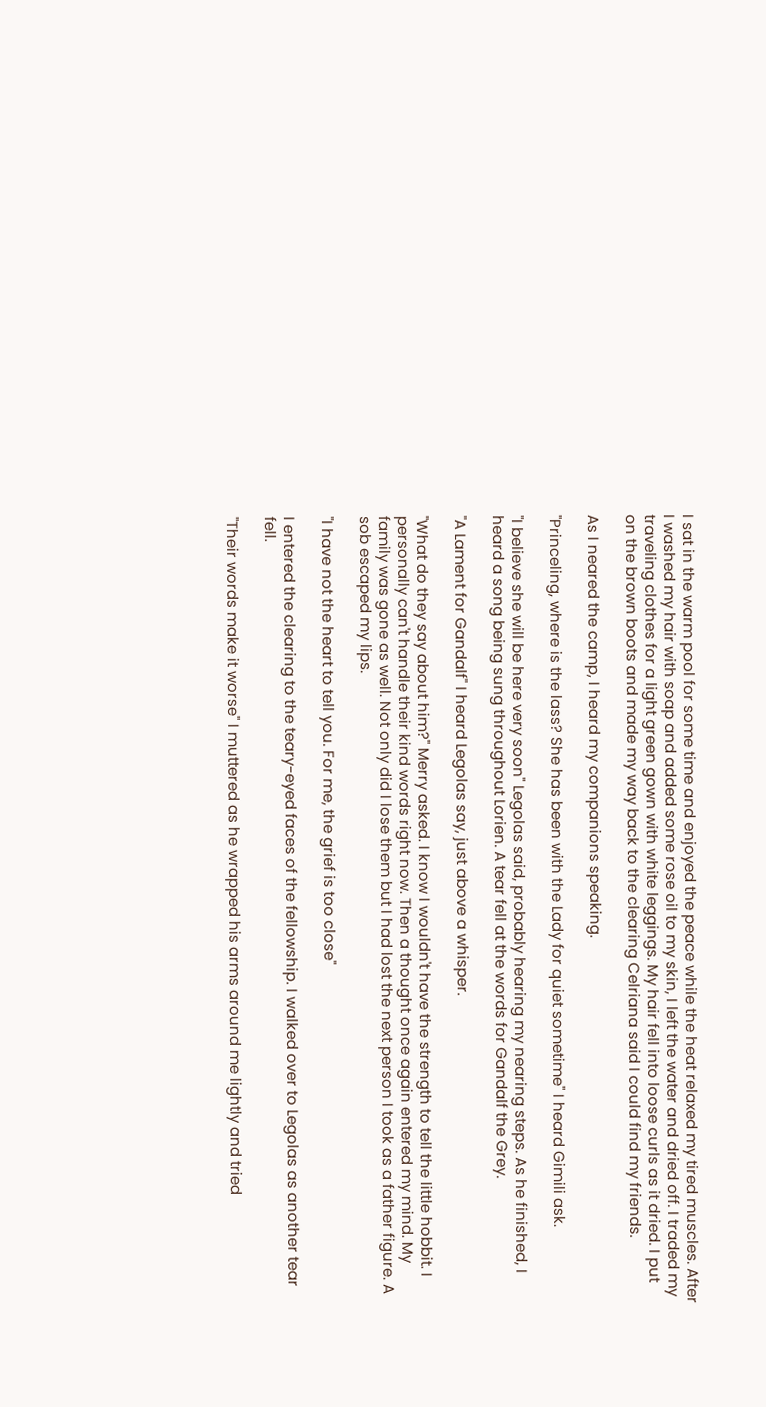I sat in the warm pool for some time and enjoyed the peace while the heat relaxed my tired muscles. After I washed my hair with soap and added some rose oil to my skin, I left the water and dried off. I traded my traveling clothes for a light green gown with white leggings. My hair fell into loose curls as it dried. I put on the brown boots and made my way back to the clearing Celriana said I could find my friends.

As I neared the camp, I heard my companions speaking.

"Princeling, where is the lass? She has been with the Lady for quiet sometime" I heard Gimili ask.

"I believe she will be here very soon" Legolas said, probably hearing my nearing steps. As he finished, I heard a song being sung throughout Lorien. A tear fell at the words for Gandalf the Grey.

"A Lament for Gandalf" I heard Legolas say, just above a whisper.

"What do they say about him?" Merry asked. I know I wouldn't have the strength to tell the little hobbit. I personally can't handle their kind words right now. Then a thought once again entered my mind. My family was gone as well. Not only did I lose them but I had lost the next person I took as a father figure. A sob escaped my lips.

"I have not the heart to tell you. For me, the grief is too close"

I entered the clearing to the teary-eyed faces of the fellowship. I walked over to Legolas as another tear fell.

"Their words make it worse" I muttered as he wrapped his arms around me lightly and tried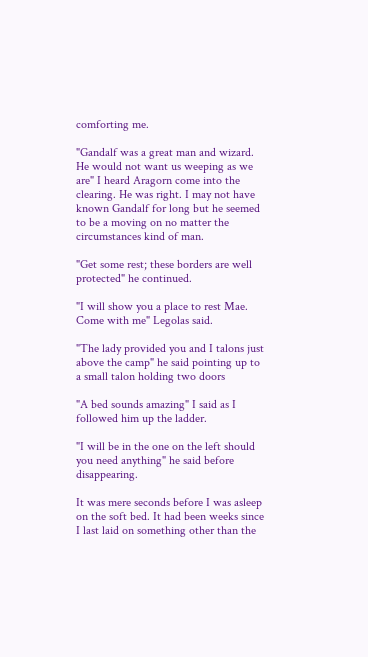comforting me.

"Gandalf was a great man and wizard. He would not want us weeping as we are" I heard Aragorn come into the clearing. He was right. I may not have known Gandalf for long but he seemed to be a moving on no matter the circumstances kind of man.

"Get some rest; these borders are well protected" he continued.

"I will show you a place to rest Mae. Come with me" Legolas said.

"The lady provided you and I talons just above the camp" he said pointing up to a small talon holding two doors

"A bed sounds amazing" I said as I followed him up the ladder.

"I will be in the one on the left should you need anything" he said before disappearing.

It was mere seconds before I was asleep on the soft bed. It had been weeks since I last laid on something other than the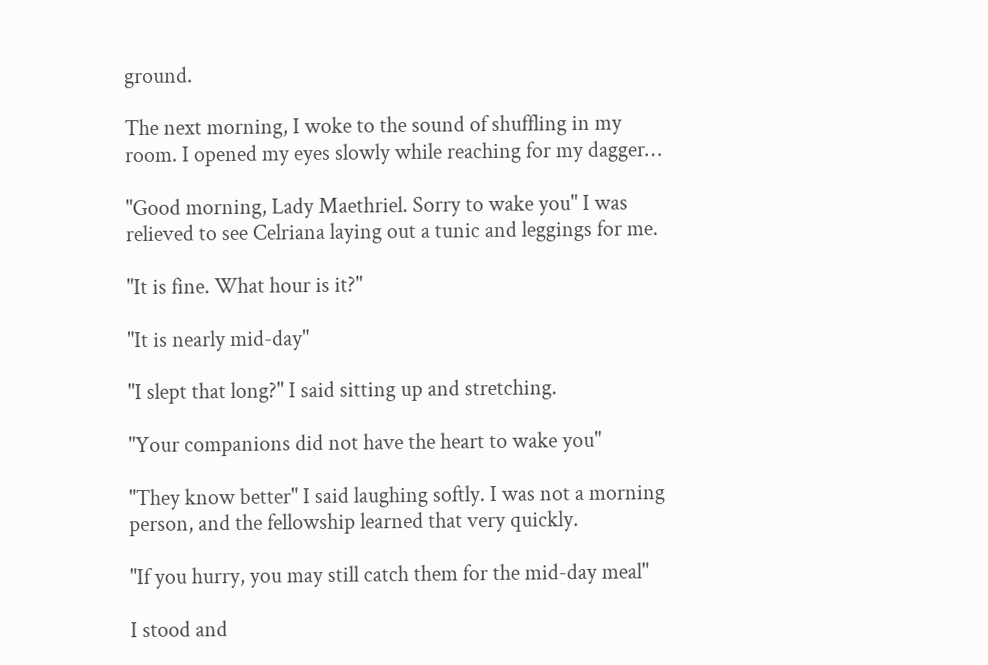ground.

The next morning, I woke to the sound of shuffling in my room. I opened my eyes slowly while reaching for my dagger…

"Good morning, Lady Maethriel. Sorry to wake you" I was relieved to see Celriana laying out a tunic and leggings for me.

"It is fine. What hour is it?"

"It is nearly mid-day"

"I slept that long?" I said sitting up and stretching.

"Your companions did not have the heart to wake you"

"They know better" I said laughing softly. I was not a morning person, and the fellowship learned that very quickly.

"If you hurry, you may still catch them for the mid-day meal"

I stood and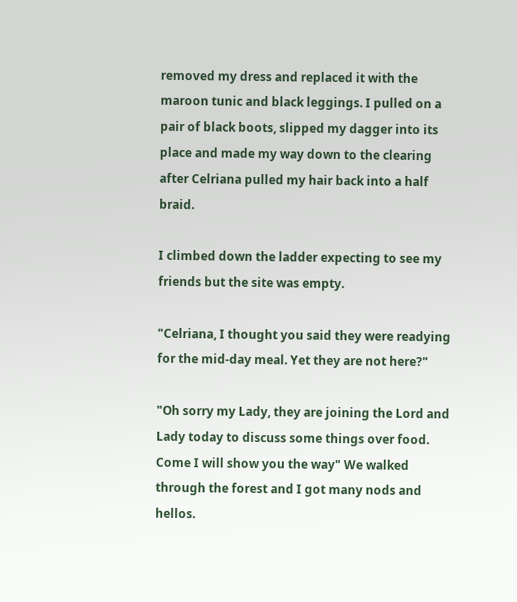removed my dress and replaced it with the maroon tunic and black leggings. I pulled on a pair of black boots, slipped my dagger into its place and made my way down to the clearing after Celriana pulled my hair back into a half braid.

I climbed down the ladder expecting to see my friends but the site was empty.

"Celriana, I thought you said they were readying for the mid-day meal. Yet they are not here?"

"Oh sorry my Lady, they are joining the Lord and Lady today to discuss some things over food. Come I will show you the way" We walked through the forest and I got many nods and hellos.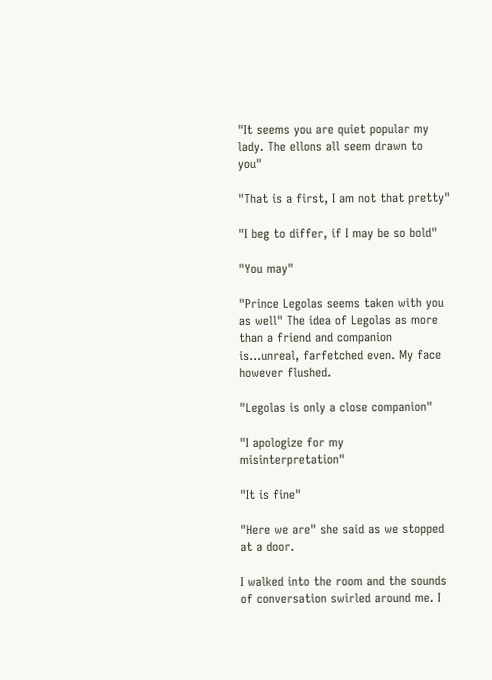"It seems you are quiet popular my lady. The ellons all seem drawn to you"

"That is a first, I am not that pretty"

"I beg to differ, if I may be so bold"

"You may"

"Prince Legolas seems taken with you as well" The idea of Legolas as more than a friend and companion is…unreal, farfetched even. My face however flushed.

"Legolas is only a close companion"

"I apologize for my misinterpretation"

"It is fine"

"Here we are" she said as we stopped at a door.

I walked into the room and the sounds of conversation swirled around me. I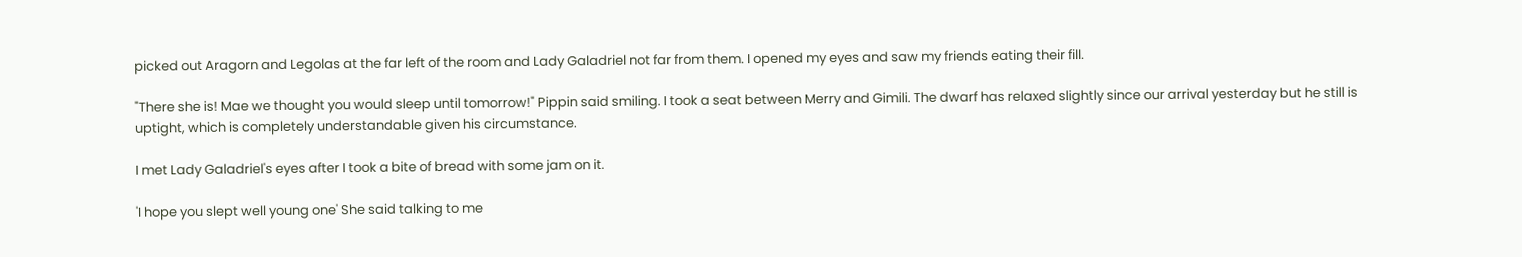picked out Aragorn and Legolas at the far left of the room and Lady Galadriel not far from them. I opened my eyes and saw my friends eating their fill.

"There she is! Mae we thought you would sleep until tomorrow!" Pippin said smiling. I took a seat between Merry and Gimili. The dwarf has relaxed slightly since our arrival yesterday but he still is uptight, which is completely understandable given his circumstance.

I met Lady Galadriel's eyes after I took a bite of bread with some jam on it.

'I hope you slept well young one' She said talking to me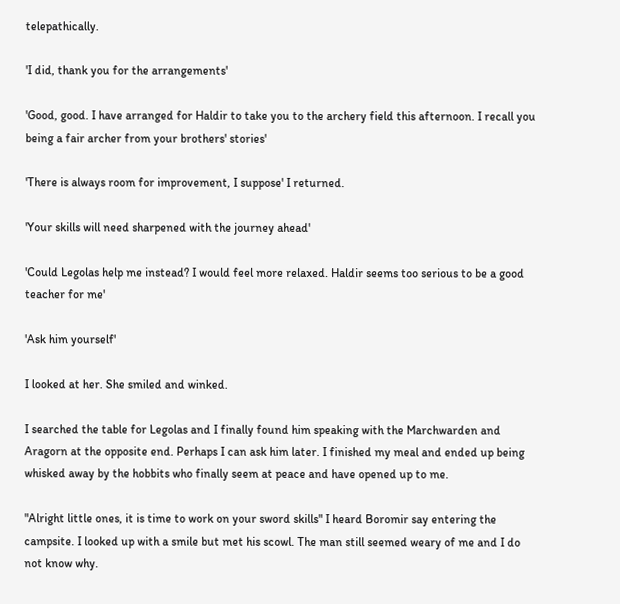telepathically.

'I did, thank you for the arrangements'

'Good, good. I have arranged for Haldir to take you to the archery field this afternoon. I recall you being a fair archer from your brothers' stories'

'There is always room for improvement, I suppose' I returned.

'Your skills will need sharpened with the journey ahead'

'Could Legolas help me instead? I would feel more relaxed. Haldir seems too serious to be a good teacher for me'

'Ask him yourself'

I looked at her. She smiled and winked.

I searched the table for Legolas and I finally found him speaking with the Marchwarden and Aragorn at the opposite end. Perhaps I can ask him later. I finished my meal and ended up being whisked away by the hobbits who finally seem at peace and have opened up to me.

"Alright little ones, it is time to work on your sword skills" I heard Boromir say entering the campsite. I looked up with a smile but met his scowl. The man still seemed weary of me and I do not know why.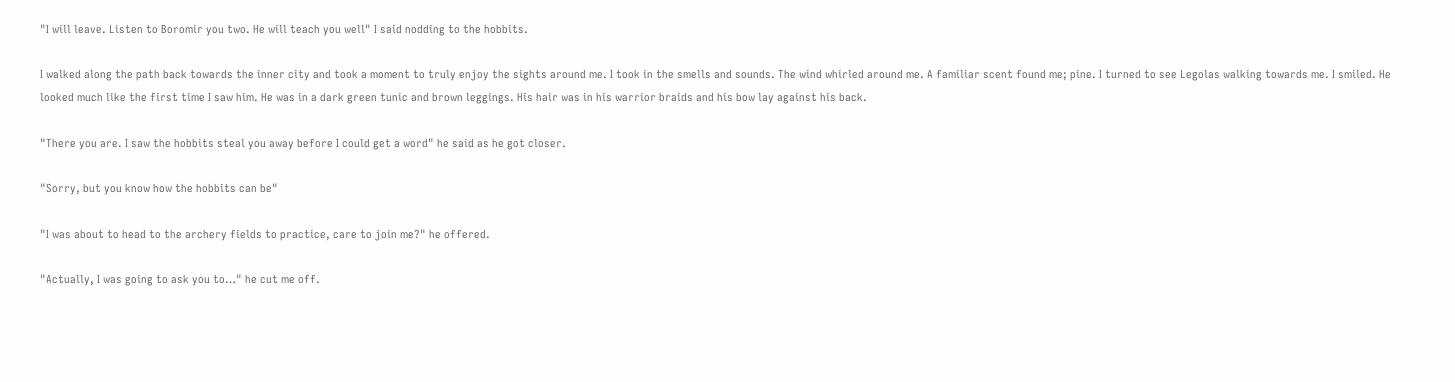"I will leave. Listen to Boromir you two. He will teach you well" I said nodding to the hobbits.

I walked along the path back towards the inner city and took a moment to truly enjoy the sights around me. I took in the smells and sounds. The wind whirled around me. A familiar scent found me; pine. I turned to see Legolas walking towards me. I smiled. He looked much like the first time I saw him. He was in a dark green tunic and brown leggings. His hair was in his warrior braids and his bow lay against his back.

"There you are. I saw the hobbits steal you away before I could get a word" he said as he got closer.

"Sorry, but you know how the hobbits can be"

"I was about to head to the archery fields to practice, care to join me?" he offered.

"Actually, I was going to ask you to…" he cut me off.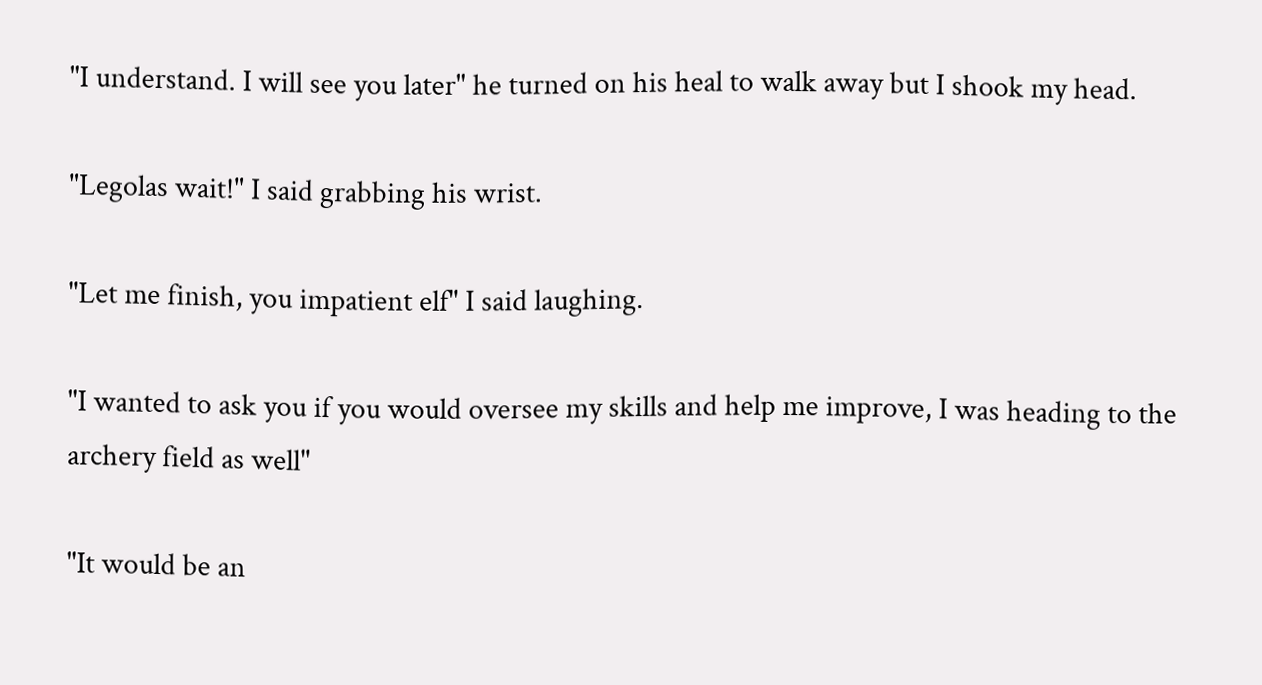"I understand. I will see you later" he turned on his heal to walk away but I shook my head.

"Legolas wait!" I said grabbing his wrist.

"Let me finish, you impatient elf" I said laughing.

"I wanted to ask you if you would oversee my skills and help me improve, I was heading to the archery field as well"

"It would be an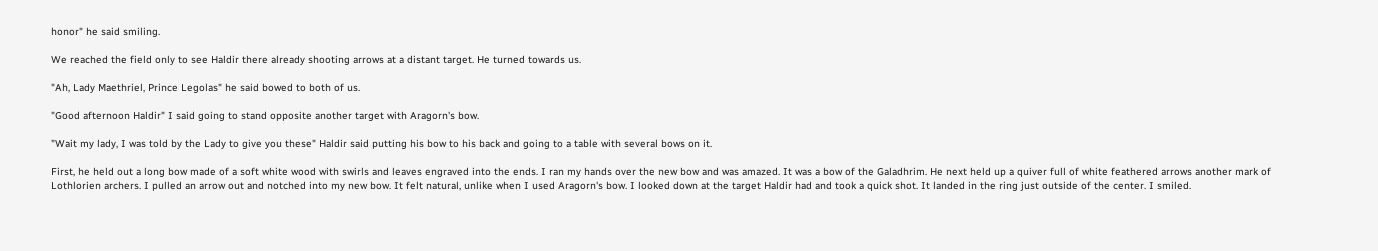honor" he said smiling.

We reached the field only to see Haldir there already shooting arrows at a distant target. He turned towards us.

"Ah, Lady Maethriel, Prince Legolas" he said bowed to both of us.

"Good afternoon Haldir" I said going to stand opposite another target with Aragorn's bow.

"Wait my lady, I was told by the Lady to give you these" Haldir said putting his bow to his back and going to a table with several bows on it.

First, he held out a long bow made of a soft white wood with swirls and leaves engraved into the ends. I ran my hands over the new bow and was amazed. It was a bow of the Galadhrim. He next held up a quiver full of white feathered arrows another mark of Lothlorien archers. I pulled an arrow out and notched into my new bow. It felt natural, unlike when I used Aragorn's bow. I looked down at the target Haldir had and took a quick shot. It landed in the ring just outside of the center. I smiled.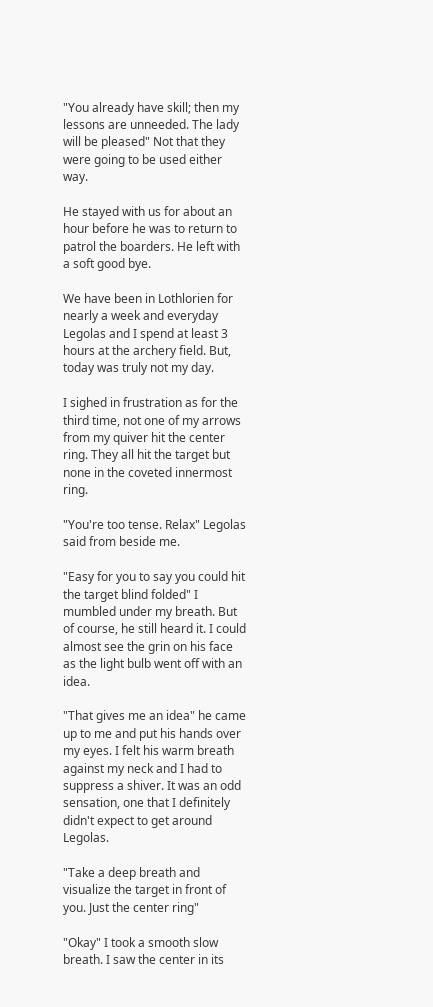"You already have skill; then my lessons are unneeded. The lady will be pleased" Not that they were going to be used either way.

He stayed with us for about an hour before he was to return to patrol the boarders. He left with a soft good bye.

We have been in Lothlorien for nearly a week and everyday Legolas and I spend at least 3 hours at the archery field. But, today was truly not my day.

I sighed in frustration as for the third time, not one of my arrows from my quiver hit the center ring. They all hit the target but none in the coveted innermost ring.

"You're too tense. Relax" Legolas said from beside me.

"Easy for you to say you could hit the target blind folded" I mumbled under my breath. But of course, he still heard it. I could almost see the grin on his face as the light bulb went off with an idea.

"That gives me an idea" he came up to me and put his hands over my eyes. I felt his warm breath against my neck and I had to suppress a shiver. It was an odd sensation, one that I definitely didn't expect to get around Legolas.

"Take a deep breath and visualize the target in front of you. Just the center ring"

"Okay" I took a smooth slow breath. I saw the center in its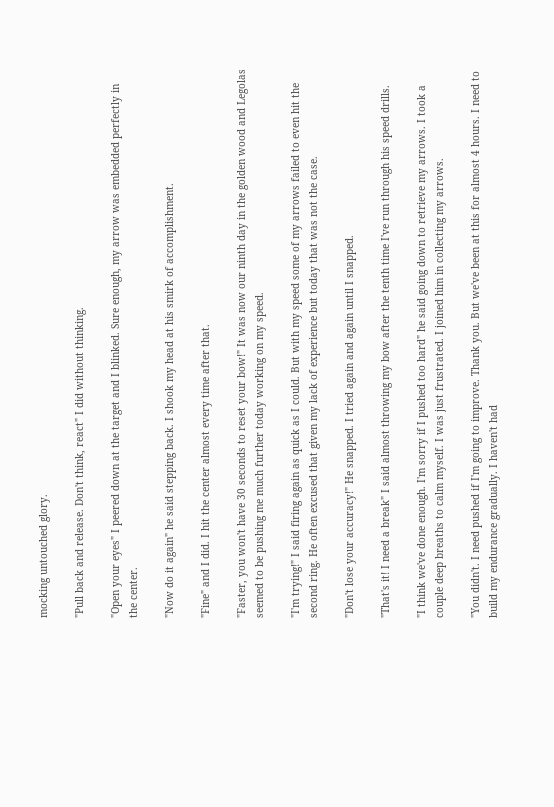mocking untouched glory.

"Pull back and release. Don't think, react" I did without thinking.

"Open your eyes" I peered down at the target and I blinked. Sure enough, my arrow was embedded perfectly in the center.

"Now do it again" he said stepping back. I shook my head at his smirk of accomplishment.

"Fine" and I did. I hit the center almost every time after that.

"Faster, you won't have 30 seconds to reset your bow!" It was now our ninth day in the golden wood and Legolas seemed to be pushing me much further today working on my speed.

"I'm trying!" I said firing again as quick as I could. But with my speed some of my arrows failed to even hit the second ring. He often excused that given my lack of experience but today that was not the case.

"Don't lose your accuracy!" He snapped. I tried again and again until I snapped.

"That's it! I need a break" I said almost throwing my bow after the tenth time I've run through his speed drills.

"I think we've done enough. I'm sorry if I pushed too hard" he said going down to retrieve my arrows. I took a couple deep breaths to calm myself. I was just frustrated. I joined him in collecting my arrows.

"You didn't. I need pushed if I'm going to improve. Thank you. But we've been at this for almost 4 hours. I need to build my endurance gradually. I haven't had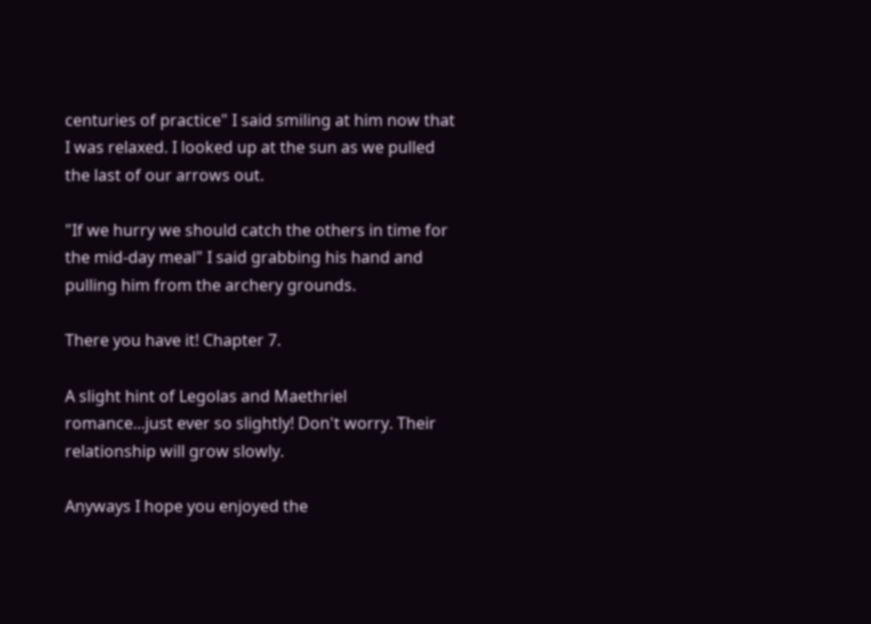centuries of practice" I said smiling at him now that I was relaxed. I looked up at the sun as we pulled the last of our arrows out.

"If we hurry we should catch the others in time for the mid-day meal" I said grabbing his hand and pulling him from the archery grounds.

There you have it! Chapter 7.

A slight hint of Legolas and Maethriel romance...just ever so slightly! Don't worry. Their relationship will grow slowly.

Anyways I hope you enjoyed the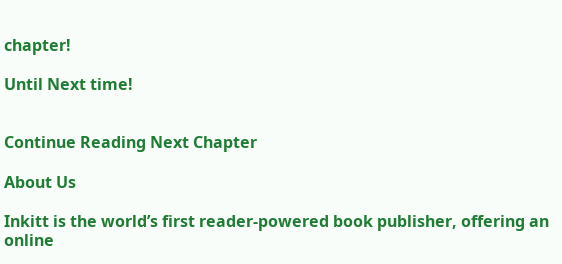chapter!

Until Next time!


Continue Reading Next Chapter

About Us

Inkitt is the world’s first reader-powered book publisher, offering an online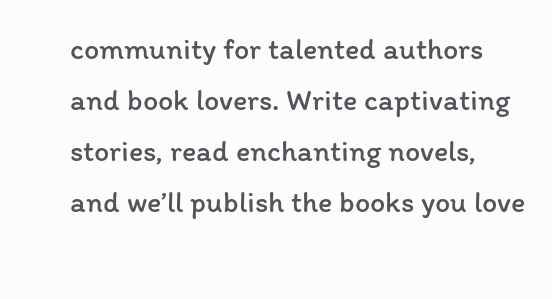community for talented authors and book lovers. Write captivating stories, read enchanting novels, and we’ll publish the books you love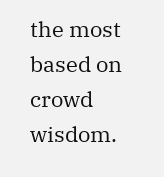the most based on crowd wisdom.